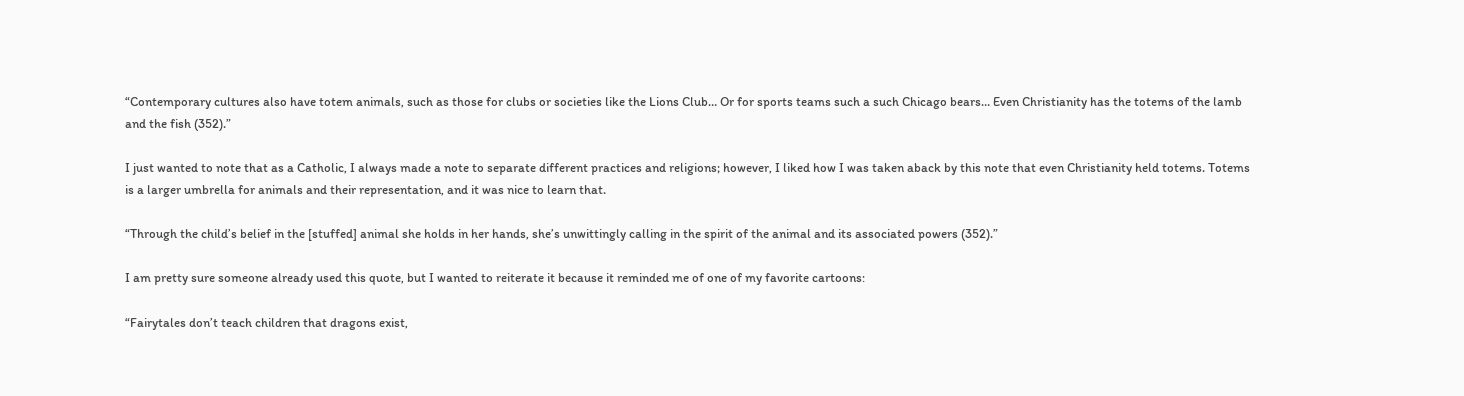“Contemporary cultures also have totem animals, such as those for clubs or societies like the Lions Club… Or for sports teams such a such Chicago bears… Even Christianity has the totems of the lamb and the fish (352).”

I just wanted to note that as a Catholic, I always made a note to separate different practices and religions; however, I liked how I was taken aback by this note that even Christianity held totems. Totems is a larger umbrella for animals and their representation, and it was nice to learn that.

“Through the child’s belief in the [stuffed] animal she holds in her hands, she’s unwittingly calling in the spirit of the animal and its associated powers (352).”

I am pretty sure someone already used this quote, but I wanted to reiterate it because it reminded me of one of my favorite cartoons:

“Fairytales don’t teach children that dragons exist,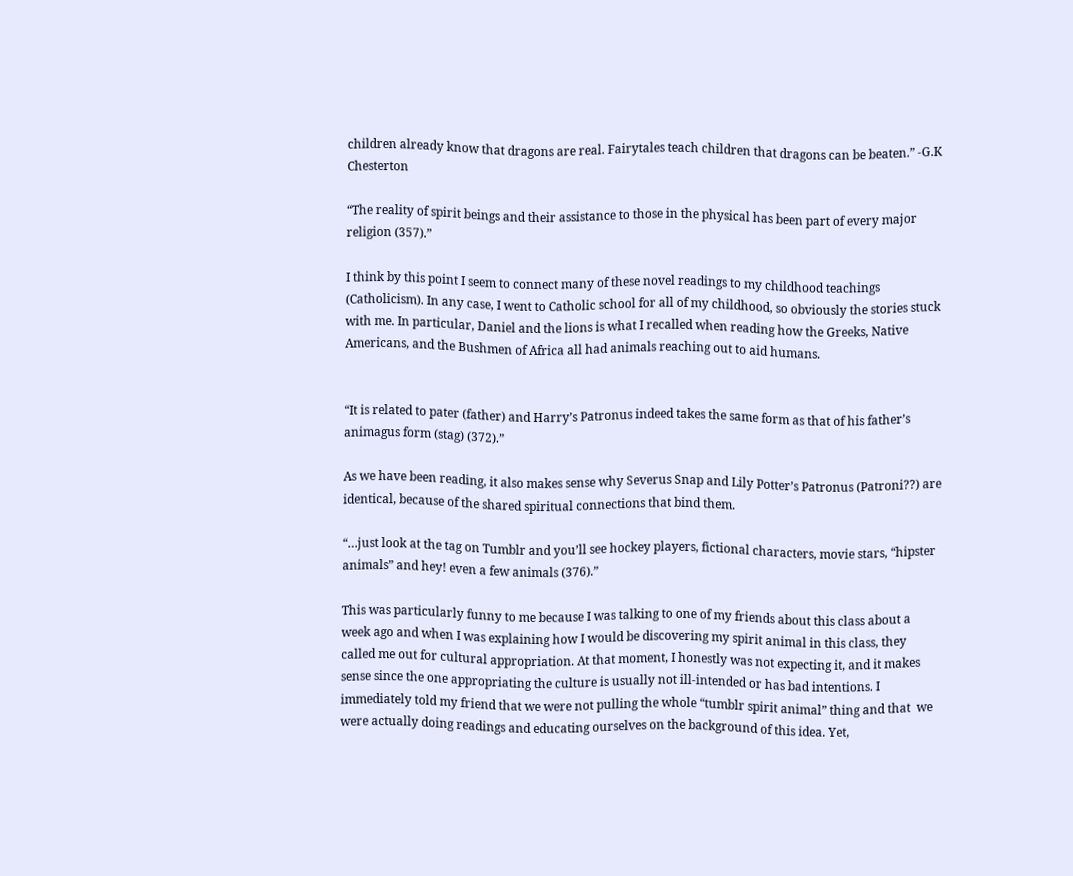children already know that dragons are real. Fairytales teach children that dragons can be beaten.” -G.K Chesterton

“The reality of spirit beings and their assistance to those in the physical has been part of every major religion (357).”

I think by this point I seem to connect many of these novel readings to my childhood teachings (Catholicism). In any case, I went to Catholic school for all of my childhood, so obviously the stories stuck with me. In particular, Daniel and the lions is what I recalled when reading how the Greeks, Native Americans, and the Bushmen of Africa all had animals reaching out to aid humans.


“It is related to pater (father) and Harry’s Patronus indeed takes the same form as that of his father’s animagus form (stag) (372).”

As we have been reading, it also makes sense why Severus Snap and Lily Potter’s Patronus (Patroni??) are identical, because of the shared spiritual connections that bind them.

“…just look at the tag on Tumblr and you’ll see hockey players, fictional characters, movie stars, “hipster animals” and hey! even a few animals (376).”

This was particularly funny to me because I was talking to one of my friends about this class about a week ago and when I was explaining how I would be discovering my spirit animal in this class, they called me out for cultural appropriation. At that moment, I honestly was not expecting it, and it makes sense since the one appropriating the culture is usually not ill-intended or has bad intentions. I immediately told my friend that we were not pulling the whole “tumblr spirit animal” thing and that  we were actually doing readings and educating ourselves on the background of this idea. Yet,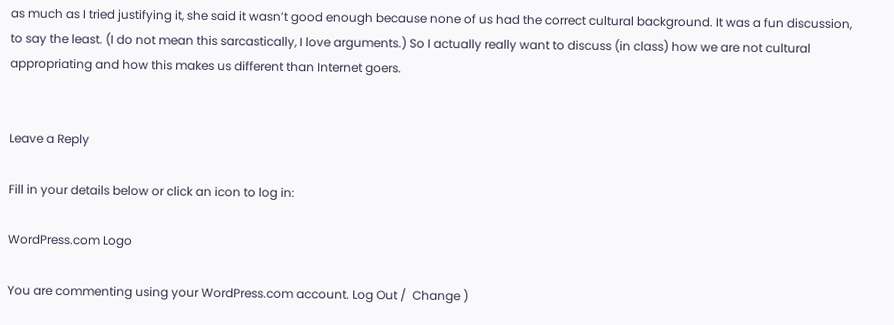as much as I tried justifying it, she said it wasn’t good enough because none of us had the correct cultural background. It was a fun discussion, to say the least. (I do not mean this sarcastically, I love arguments.) So I actually really want to discuss (in class) how we are not cultural appropriating and how this makes us different than Internet goers.


Leave a Reply

Fill in your details below or click an icon to log in:

WordPress.com Logo

You are commenting using your WordPress.com account. Log Out /  Change )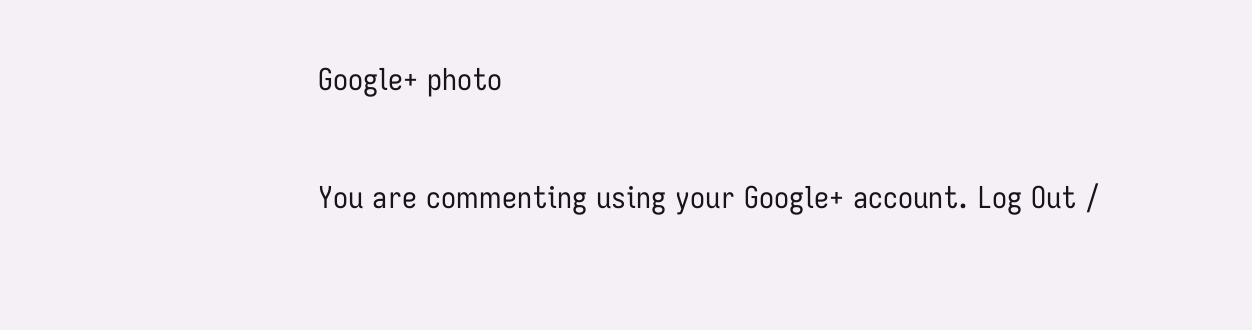Google+ photo

You are commenting using your Google+ account. Log Out /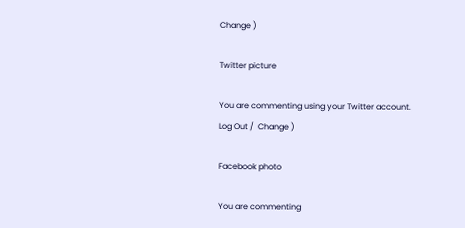Change )

Twitter picture

You are commenting using your Twitter account. Log Out /  Change )

Facebook photo

You are commenting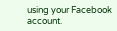using your Facebook account.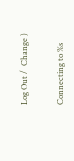Log Out /  Change )


Connecting to %s